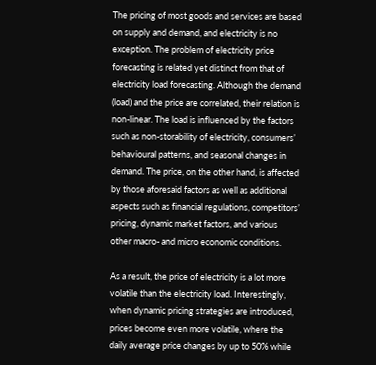The pricing of most goods and services are based on supply and demand, and electricity is no exception. The problem of electricity price forecasting is related yet distinct from that of electricity load forecasting. Although the demand (load) and the price are correlated, their relation is non-linear. The load is influenced by the factors such as non-storability of electricity, consumers’ behavioural patterns, and seasonal changes in demand. The price, on the other hand, is affected by those aforesaid factors as well as additional aspects such as financial regulations, competitors’ pricing, dynamic market factors, and various other macro- and micro economic conditions.

As a result, the price of electricity is a lot more volatile than the electricity load. Interestingly, when dynamic pricing strategies are introduced, prices become even more volatile, where the daily average price changes by up to 50% while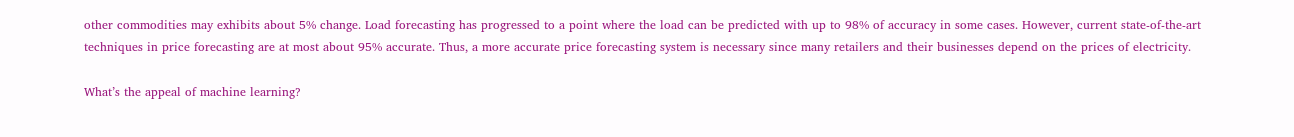other commodities may exhibits about 5% change. Load forecasting has progressed to a point where the load can be predicted with up to 98% of accuracy in some cases. However, current state-of-the-art techniques in price forecasting are at most about 95% accurate. Thus, a more accurate price forecasting system is necessary since many retailers and their businesses depend on the prices of electricity.

What’s the appeal of machine learning?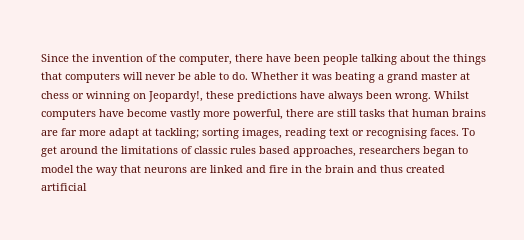Since the invention of the computer, there have been people talking about the things that computers will never be able to do. Whether it was beating a grand master at chess or winning on Jeopardy!, these predictions have always been wrong. Whilst computers have become vastly more powerful, there are still tasks that human brains are far more adapt at tackling; sorting images, reading text or recognising faces. To get around the limitations of classic rules based approaches, researchers began to model the way that neurons are linked and fire in the brain and thus created artificial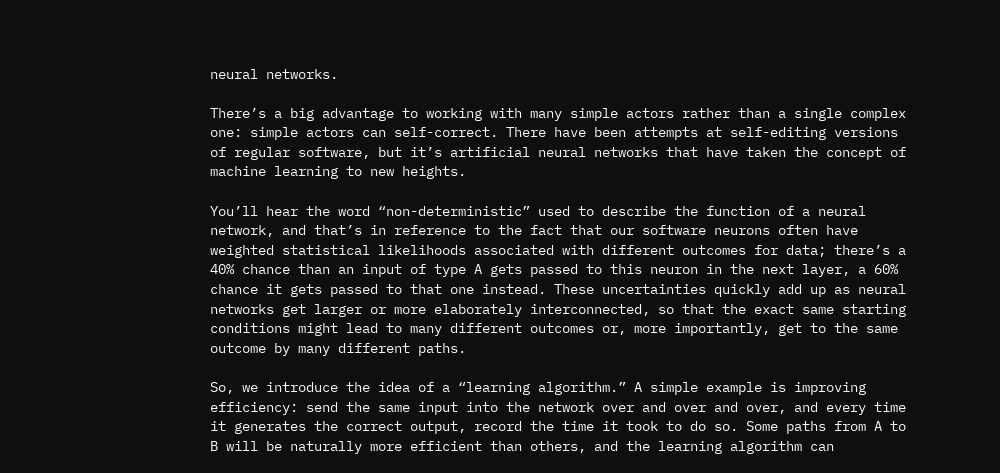neural networks.

There’s a big advantage to working with many simple actors rather than a single complex one: simple actors can self-correct. There have been attempts at self-editing versions of regular software, but it’s artificial neural networks that have taken the concept of machine learning to new heights.

You’ll hear the word “non-deterministic” used to describe the function of a neural network, and that’s in reference to the fact that our software neurons often have weighted statistical likelihoods associated with different outcomes for data; there’s a 40% chance than an input of type A gets passed to this neuron in the next layer, a 60% chance it gets passed to that one instead. These uncertainties quickly add up as neural networks get larger or more elaborately interconnected, so that the exact same starting conditions might lead to many different outcomes or, more importantly, get to the same outcome by many different paths.

So, we introduce the idea of a “learning algorithm.” A simple example is improving efficiency: send the same input into the network over and over and over, and every time it generates the correct output, record the time it took to do so. Some paths from A to B will be naturally more efficient than others, and the learning algorithm can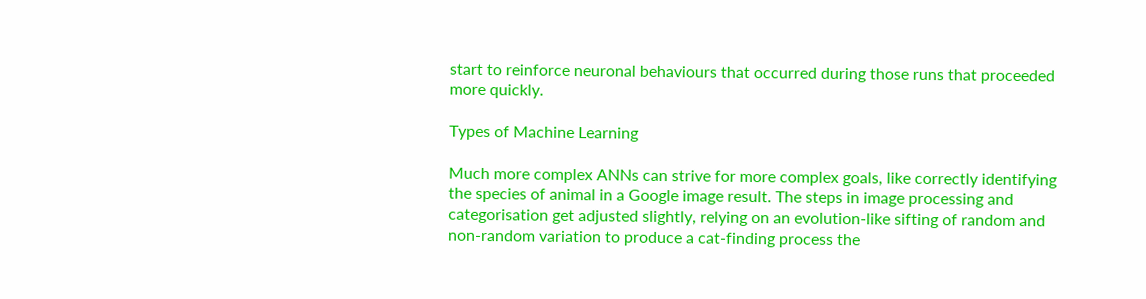start to reinforce neuronal behaviours that occurred during those runs that proceeded more quickly.

Types of Machine Learning

Much more complex ANNs can strive for more complex goals, like correctly identifying the species of animal in a Google image result. The steps in image processing and categorisation get adjusted slightly, relying on an evolution-like sifting of random and non-random variation to produce a cat-finding process the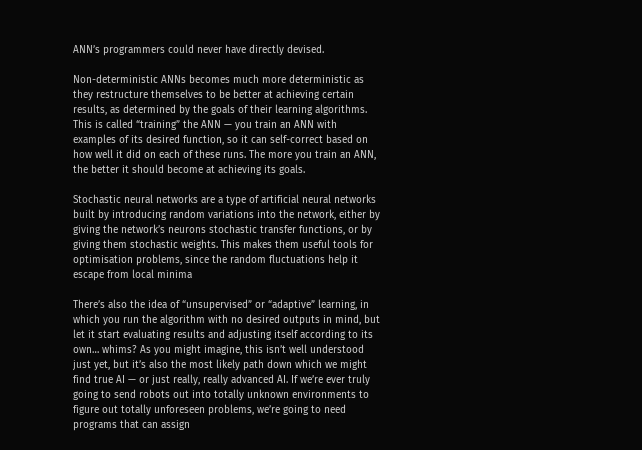ANN’s programmers could never have directly devised.

Non-deterministic ANNs becomes much more deterministic as they restructure themselves to be better at achieving certain results, as determined by the goals of their learning algorithms. This is called “training” the ANN — you train an ANN with examples of its desired function, so it can self-correct based on how well it did on each of these runs. The more you train an ANN, the better it should become at achieving its goals.

Stochastic neural networks are a type of artificial neural networks built by introducing random variations into the network, either by giving the network’s neurons stochastic transfer functions, or by giving them stochastic weights. This makes them useful tools for optimisation problems, since the random fluctuations help it escape from local minima

There’s also the idea of “unsupervised” or “adaptive” learning, in which you run the algorithm with no desired outputs in mind, but let it start evaluating results and adjusting itself according to its own… whims? As you might imagine, this isn’t well understood just yet, but it’s also the most likely path down which we might find true AI — or just really, really advanced AI. If we’re ever truly going to send robots out into totally unknown environments to figure out totally unforeseen problems, we’re going to need programs that can assign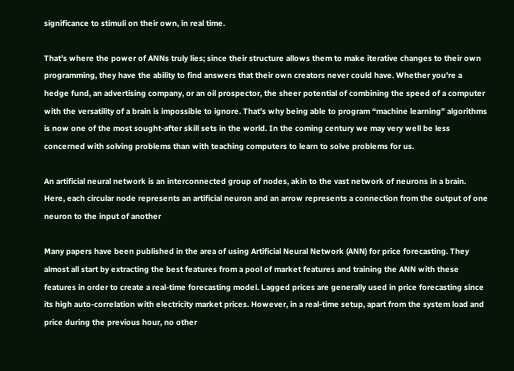significance to stimuli on their own, in real time.

That’s where the power of ANNs truly lies; since their structure allows them to make iterative changes to their own programming, they have the ability to find answers that their own creators never could have. Whether you’re a hedge fund, an advertising company, or an oil prospector, the sheer potential of combining the speed of a computer with the versatility of a brain is impossible to ignore. That’s why being able to program “machine learning” algorithms is now one of the most sought-after skill sets in the world. In the coming century we may very well be less concerned with solving problems than with teaching computers to learn to solve problems for us.

An artificial neural network is an interconnected group of nodes, akin to the vast network of neurons in a brain. Here, each circular node represents an artificial neuron and an arrow represents a connection from the output of one neuron to the input of another

Many papers have been published in the area of using Artificial Neural Network (ANN) for price forecasting. They almost all start by extracting the best features from a pool of market features and training the ANN with these features in order to create a real-time forecasting model. Lagged prices are generally used in price forecasting since its high auto-correlation with electricity market prices. However, in a real-time setup, apart from the system load and price during the previous hour, no other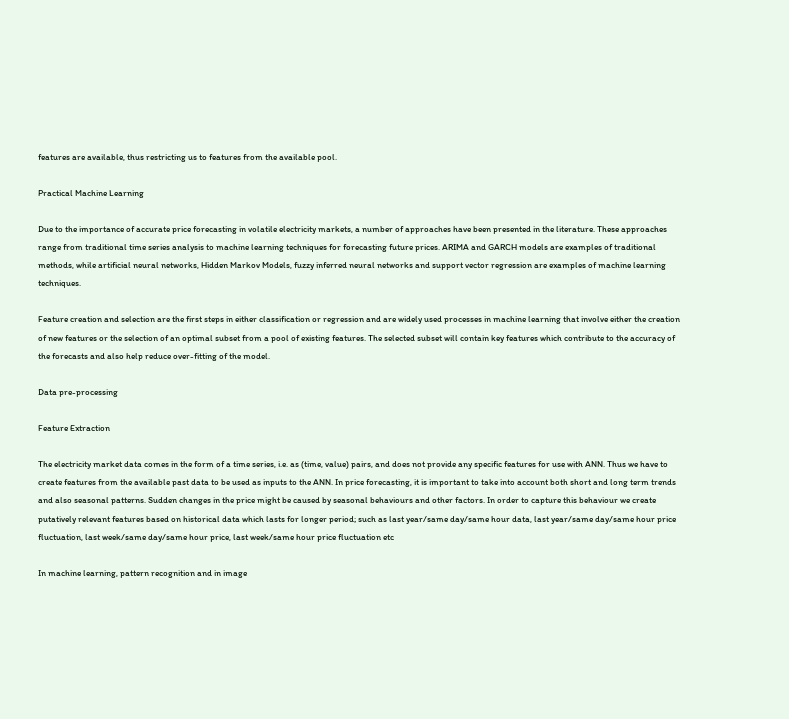features are available, thus restricting us to features from the available pool.

Practical Machine Learning

Due to the importance of accurate price forecasting in volatile electricity markets, a number of approaches have been presented in the literature. These approaches range from traditional time series analysis to machine learning techniques for forecasting future prices. ARIMA and GARCH models are examples of traditional methods, while artificial neural networks, Hidden Markov Models, fuzzy inferred neural networks and support vector regression are examples of machine learning techniques.

Feature creation and selection are the first steps in either classification or regression and are widely used processes in machine learning that involve either the creation of new features or the selection of an optimal subset from a pool of existing features. The selected subset will contain key features which contribute to the accuracy of the forecasts and also help reduce over-fitting of the model.

Data pre-processing

Feature Extraction

The electricity market data comes in the form of a time series, i.e. as (time, value) pairs, and does not provide any specific features for use with ANN. Thus we have to create features from the available past data to be used as inputs to the ANN. In price forecasting, it is important to take into account both short and long term trends and also seasonal patterns. Sudden changes in the price might be caused by seasonal behaviours and other factors. In order to capture this behaviour we create putatively relevant features based on historical data which lasts for longer period; such as last year/same day/same hour data, last year/same day/same hour price fluctuation, last week/same day/same hour price, last week/same hour price fluctuation etc

In machine learning, pattern recognition and in image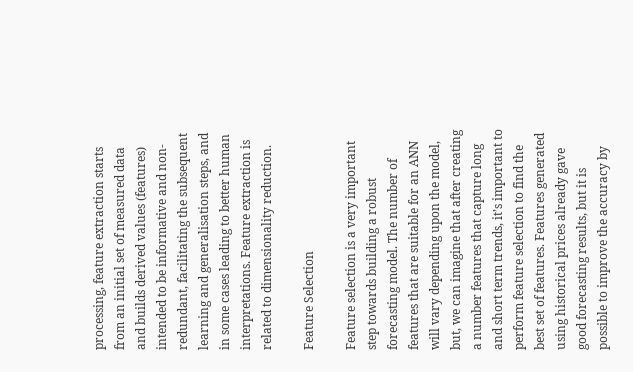processing, feature extraction starts from an initial set of measured data and builds derived values (features) intended to be informative and non-redundant, facilitating the subsequent learning and generalisation steps, and in some cases leading to better human interpretations. Feature extraction is related to dimensionality reduction.

Feature Selection

Feature selection is a very important step towards building a robust forecasting model. The number of features that are suitable for an ANN will vary depending upon the model, but, we can imagine that after creating a number features that capture long and short term trends, it’s important to perform feature selection to find the best set of features. Features generated using historical prices already gave good forecasting results, but it is possible to improve the accuracy by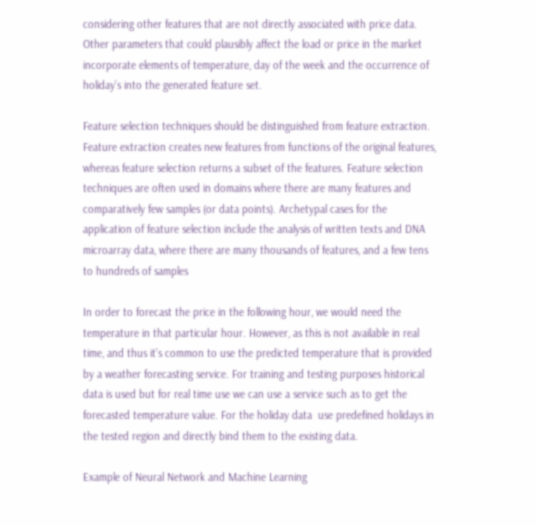considering other features that are not directly associated with price data. Other parameters that could plausibly affect the load or price in the market incorporate elements of temperature, day of the week and the occurrence of holiday’s into the generated feature set.

Feature selection techniques should be distinguished from feature extraction. Feature extraction creates new features from functions of the original features, whereas feature selection returns a subset of the features. Feature selection techniques are often used in domains where there are many features and comparatively few samples (or data points). Archetypal cases for the application of feature selection include the analysis of written texts and DNA microarray data, where there are many thousands of features, and a few tens to hundreds of samples

In order to forecast the price in the following hour, we would need the temperature in that particular hour. However, as this is not available in real time, and thus it’s common to use the predicted temperature that is provided by a weather forecasting service. For training and testing purposes historical data is used but for real time use we can use a service such as to get the forecasted temperature value. For the holiday data  use predefined holidays in the tested region and directly bind them to the existing data.

Example of Neural Network and Machine Learning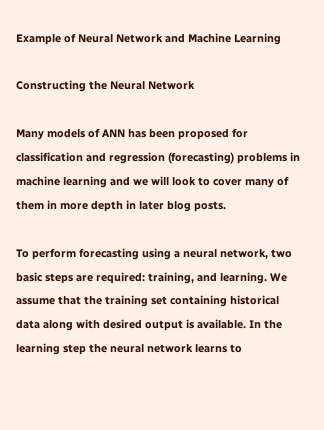Example of Neural Network and Machine Learning

Constructing the Neural Network

Many models of ANN has been proposed for classification and regression (forecasting) problems in machine learning and we will look to cover many of them in more depth in later blog posts.

To perform forecasting using a neural network, two basic steps are required: training, and learning. We assume that the training set containing historical data along with desired output is available. In the learning step the neural network learns to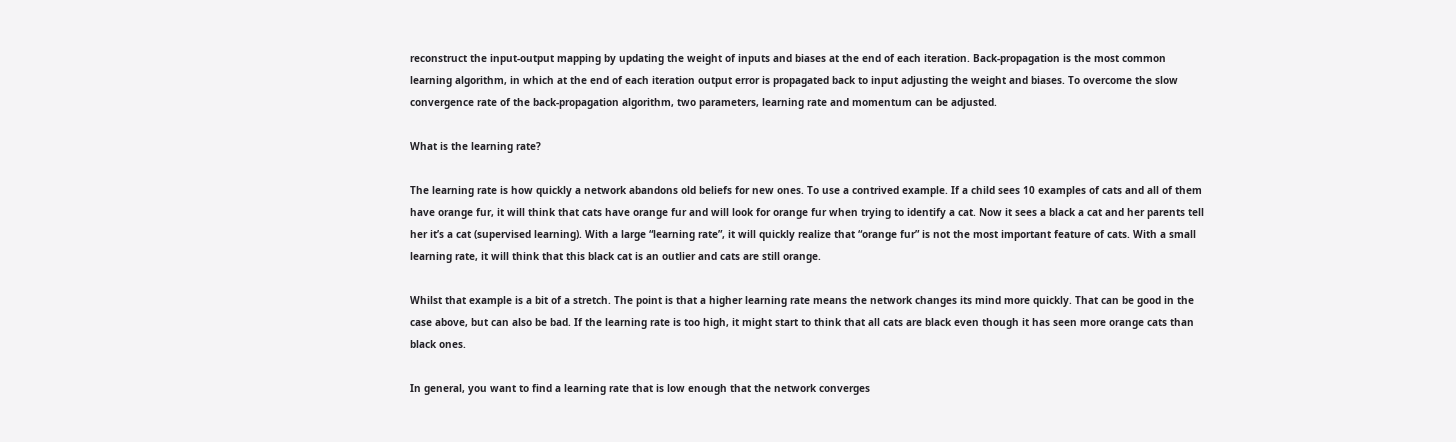reconstruct the input-output mapping by updating the weight of inputs and biases at the end of each iteration. Back-propagation is the most common learning algorithm, in which at the end of each iteration output error is propagated back to input adjusting the weight and biases. To overcome the slow convergence rate of the back-propagation algorithm, two parameters, learning rate and momentum can be adjusted.

What is the learning rate?

The learning rate is how quickly a network abandons old beliefs for new ones. To use a contrived example. If a child sees 10 examples of cats and all of them have orange fur, it will think that cats have orange fur and will look for orange fur when trying to identify a cat. Now it sees a black a cat and her parents tell her it’s a cat (supervised learning). With a large “learning rate”, it will quickly realize that “orange fur” is not the most important feature of cats. With a small learning rate, it will think that this black cat is an outlier and cats are still orange.

Whilst that example is a bit of a stretch. The point is that a higher learning rate means the network changes its mind more quickly. That can be good in the case above, but can also be bad. If the learning rate is too high, it might start to think that all cats are black even though it has seen more orange cats than black ones.

In general, you want to find a learning rate that is low enough that the network converges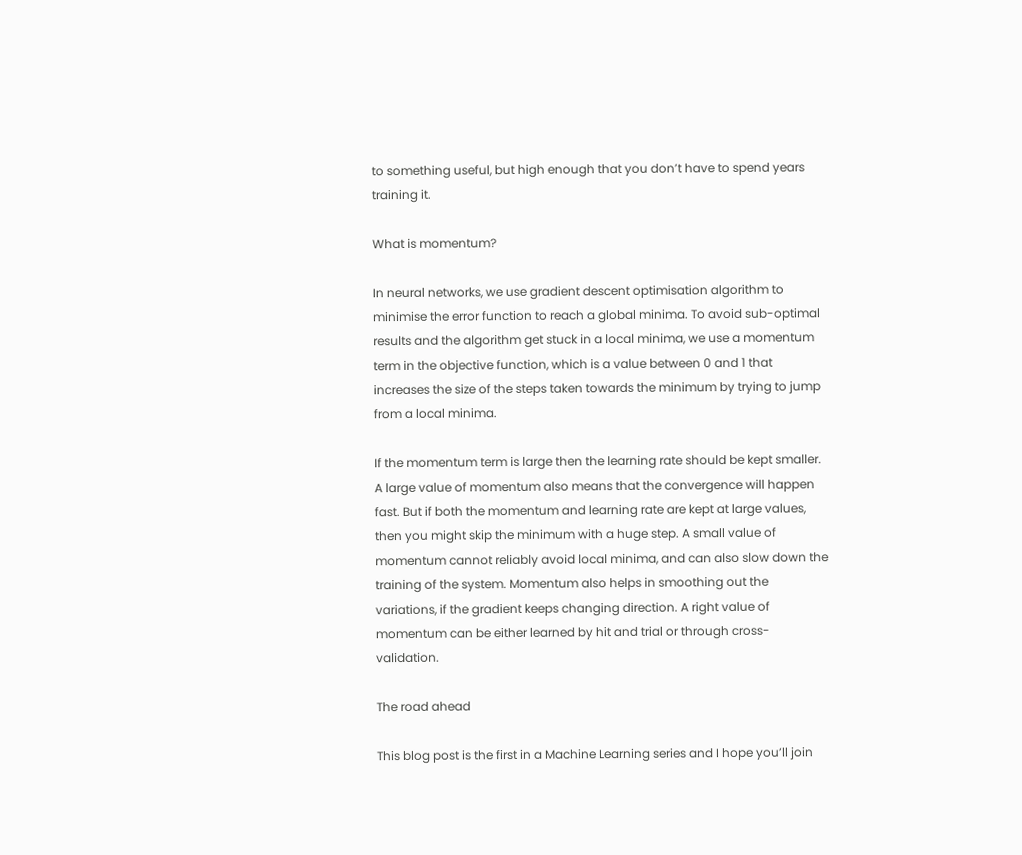to something useful, but high enough that you don’t have to spend years training it.

What is momentum?

In neural networks, we use gradient descent optimisation algorithm to minimise the error function to reach a global minima. To avoid sub-optimal results and the algorithm get stuck in a local minima, we use a momentum term in the objective function, which is a value between 0 and 1 that increases the size of the steps taken towards the minimum by trying to jump from a local minima.

If the momentum term is large then the learning rate should be kept smaller. A large value of momentum also means that the convergence will happen fast. But if both the momentum and learning rate are kept at large values, then you might skip the minimum with a huge step. A small value of momentum cannot reliably avoid local minima, and can also slow down the training of the system. Momentum also helps in smoothing out the variations, if the gradient keeps changing direction. A right value of momentum can be either learned by hit and trial or through cross-validation.

The road ahead

This blog post is the first in a Machine Learning series and I hope you’ll join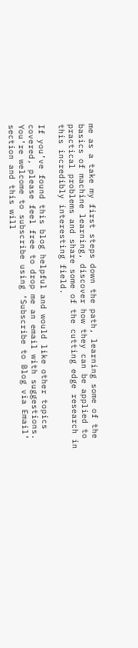me as a take my first steps down the path, learning some of the basics of machine learning, discover how they can be applied to practical problems and share some of the cutting edge research in this incredibly interesting field.

If you’ve found this blog helpful and would like other topics covered, please feel free to drop me an email with suggestions. You’re welcome to subscribe using ‘Subscribe to Blog via Email’ section and this will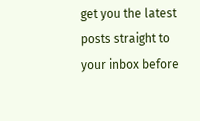get you the latest posts straight to your inbox before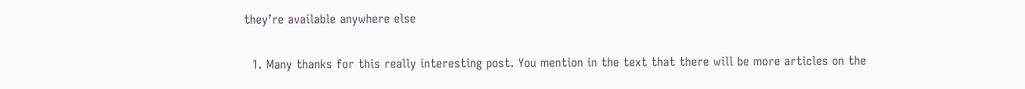they’re available anywhere else


  1. Many thanks for this really interesting post. You mention in the text that there will be more articles on the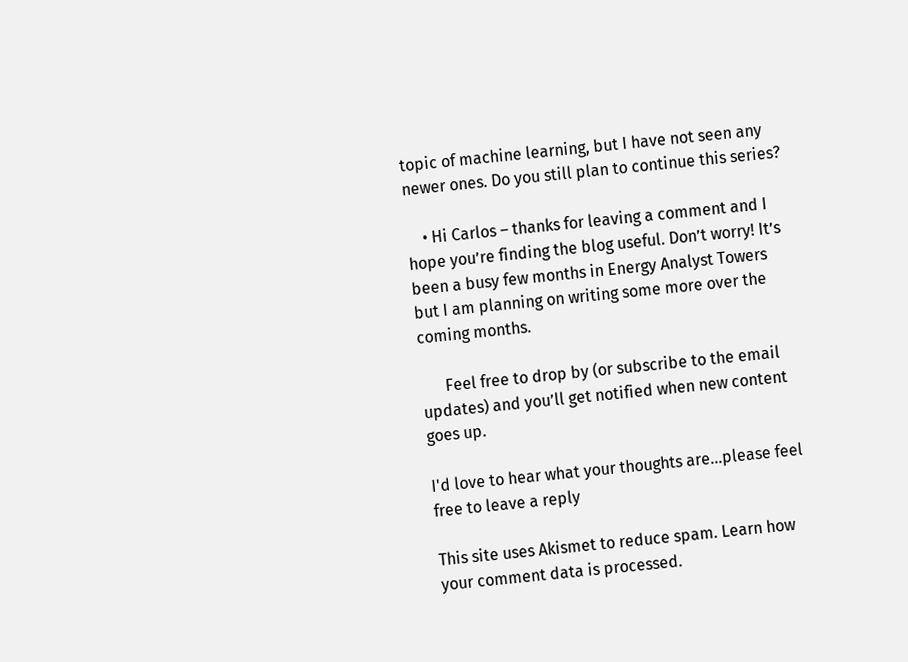topic of machine learning, but I have not seen any newer ones. Do you still plan to continue this series?

    • Hi Carlos – thanks for leaving a comment and I hope you’re finding the blog useful. Don’t worry! It’s been a busy few months in Energy Analyst Towers but I am planning on writing some more over the coming months.

      Feel free to drop by (or subscribe to the email updates) and you’ll get notified when new content goes up.

I'd love to hear what your thoughts are...please feel free to leave a reply

This site uses Akismet to reduce spam. Learn how your comment data is processed.